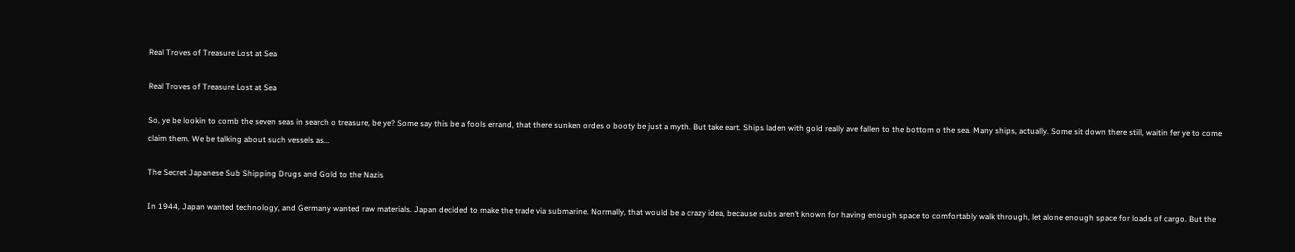Real Troves of Treasure Lost at Sea

Real Troves of Treasure Lost at Sea

So, ye be lookin to comb the seven seas in search o treasure, be ye? Some say this be a fools errand, that there sunken ordes o booty be just a myth. But take eart. Ships laden with gold really ave fallen to the bottom o the sea. Many ships, actually. Some sit down there still, waitin fer ye to come claim them. We be talking about such vessels as...

The Secret Japanese Sub Shipping Drugs and Gold to the Nazis

In 1944, Japan wanted technology, and Germany wanted raw materials. Japan decided to make the trade via submarine. Normally, that would be a crazy idea, because subs aren’t known for having enough space to comfortably walk through, let alone enough space for loads of cargo. But the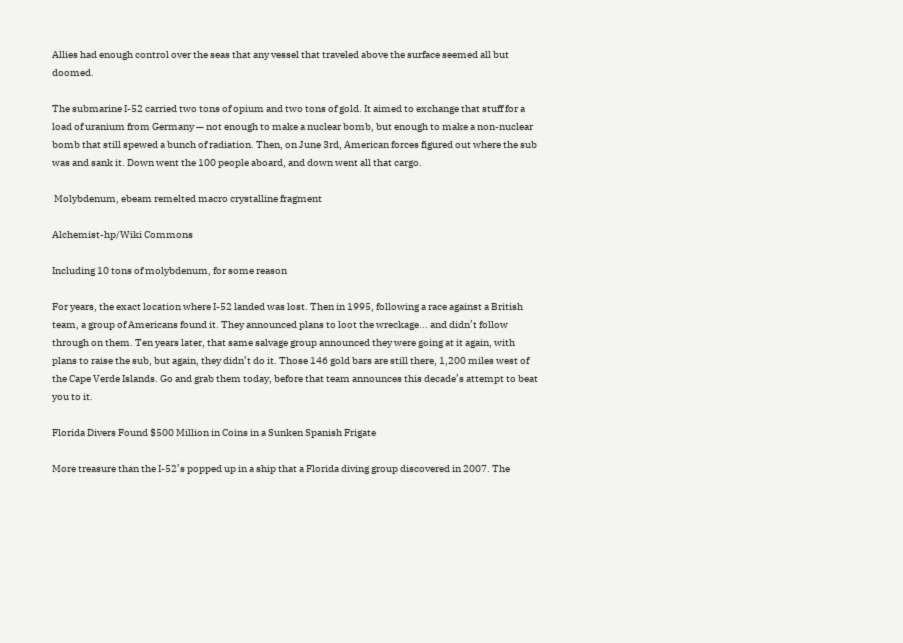Allies had enough control over the seas that any vessel that traveled above the surface seemed all but doomed.

The submarine I-52 carried two tons of opium and two tons of gold. It aimed to exchange that stuff for a load of uranium from Germany — not enough to make a nuclear bomb, but enough to make a non-nuclear bomb that still spewed a bunch of radiation. Then, on June 3rd, American forces figured out where the sub was and sank it. Down went the 100 people aboard, and down went all that cargo.

 Molybdenum, ebeam remelted macro crystalline fragment

Alchemist-hp/Wiki Commons

Including 10 tons of molybdenum, for some reason

For years, the exact location where I-52 landed was lost. Then in 1995, following a race against a British team, a group of Americans found it. They announced plans to loot the wreckage... and didn’t follow through on them. Ten years later, that same salvage group announced they were going at it again, with plans to raise the sub, but again, they didn’t do it. Those 146 gold bars are still there, 1,200 miles west of the Cape Verde Islands. Go and grab them today, before that team announces this decade’s attempt to beat you to it.

Florida Divers Found $500 Million in Coins in a Sunken Spanish Frigate

More treasure than the I-52’s popped up in a ship that a Florida diving group discovered in 2007. The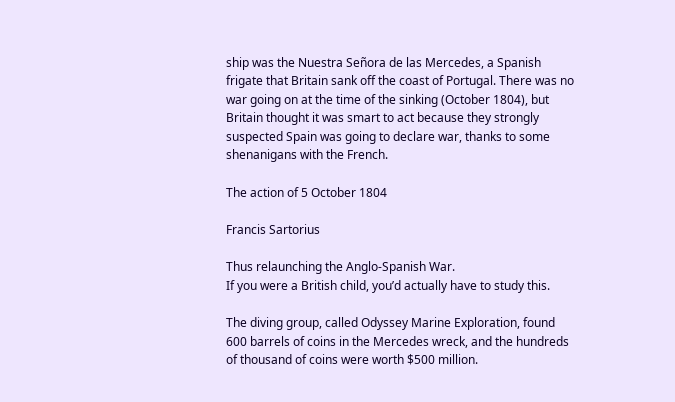ship was the Nuestra Señora de las Mercedes, a Spanish frigate that Britain sank off the coast of Portugal. There was no war going on at the time of the sinking (October 1804), but Britain thought it was smart to act because they strongly suspected Spain was going to declare war, thanks to some shenanigans with the French.

The action of 5 October 1804

Francis Sartorius

Thus relaunching the Anglo-Spanish War.
If you were a British child, you’d actually have to study this.

The diving group, called Odyssey Marine Exploration, found 600 barrels of coins in the Mercedes wreck, and the hundreds of thousand of coins were worth $500 million.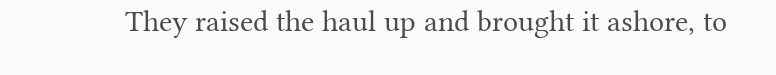They raised the haul up and brought it ashore, to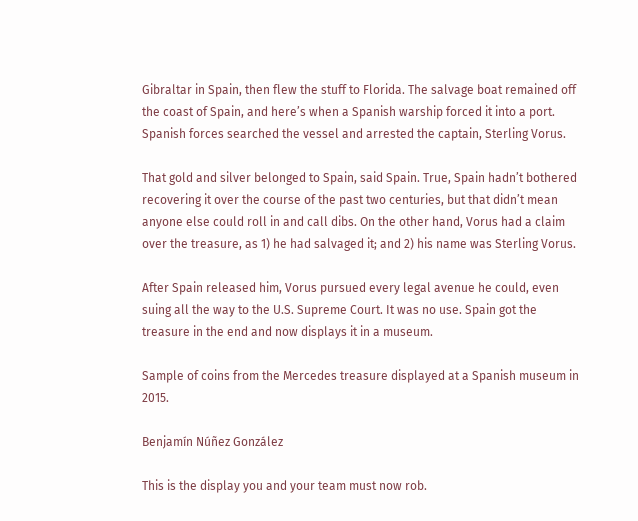Gibraltar in Spain, then flew the stuff to Florida. The salvage boat remained off the coast of Spain, and here’s when a Spanish warship forced it into a port. Spanish forces searched the vessel and arrested the captain, Sterling Vorus.

That gold and silver belonged to Spain, said Spain. True, Spain hadn’t bothered recovering it over the course of the past two centuries, but that didn’t mean anyone else could roll in and call dibs. On the other hand, Vorus had a claim over the treasure, as 1) he had salvaged it; and 2) his name was Sterling Vorus.

After Spain released him, Vorus pursued every legal avenue he could, even suing all the way to the U.S. Supreme Court. It was no use. Spain got the treasure in the end and now displays it in a museum.

Sample of coins from the Mercedes treasure displayed at a Spanish museum in 2015.

Benjamín Núñez González

This is the display you and your team must now rob.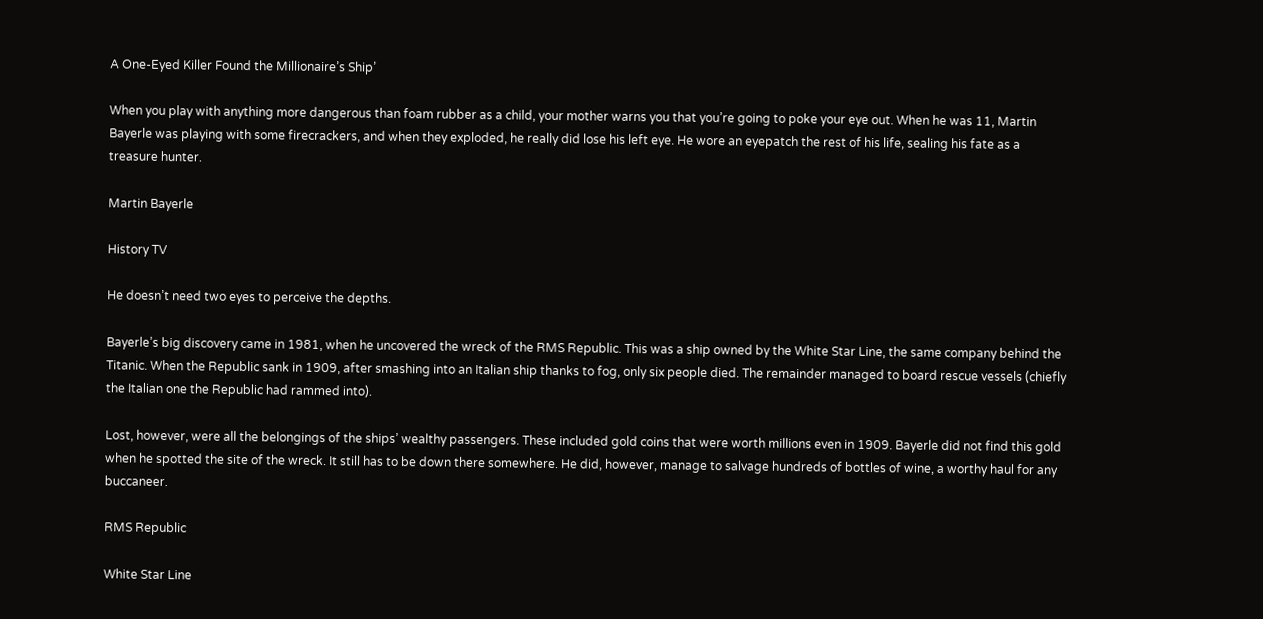A One-Eyed Killer Found the Millionaire’s Ship’

When you play with anything more dangerous than foam rubber as a child, your mother warns you that you’re going to poke your eye out. When he was 11, Martin Bayerle was playing with some firecrackers, and when they exploded, he really did lose his left eye. He wore an eyepatch the rest of his life, sealing his fate as a treasure hunter.

Martin Bayerle

History TV

He doesn’t need two eyes to perceive the depths.

Bayerle’s big discovery came in 1981, when he uncovered the wreck of the RMS Republic. This was a ship owned by the White Star Line, the same company behind the Titanic. When the Republic sank in 1909, after smashing into an Italian ship thanks to fog, only six people died. The remainder managed to board rescue vessels (chiefly the Italian one the Republic had rammed into).

Lost, however, were all the belongings of the ships’ wealthy passengers. These included gold coins that were worth millions even in 1909. Bayerle did not find this gold when he spotted the site of the wreck. It still has to be down there somewhere. He did, however, manage to salvage hundreds of bottles of wine, a worthy haul for any buccaneer.

RMS Republic

White Star Line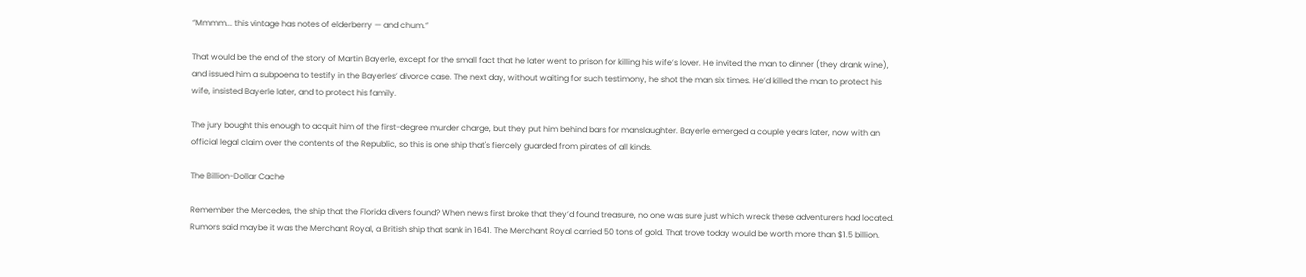“Mmmm... this vintage has notes of elderberry — and chum.”

That would be the end of the story of Martin Bayerle, except for the small fact that he later went to prison for killing his wife’s lover. He invited the man to dinner (they drank wine), and issued him a subpoena to testify in the Bayerles’ divorce case. The next day, without waiting for such testimony, he shot the man six times. He’d killed the man to protect his wife, insisted Bayerle later, and to protect his family.

The jury bought this enough to acquit him of the first-degree murder charge, but they put him behind bars for manslaughter. Bayerle emerged a couple years later, now with an official legal claim over the contents of the Republic, so this is one ship that's fiercely guarded from pirates of all kinds.

The Billion-Dollar Cache

Remember the Mercedes, the ship that the Florida divers found? When news first broke that they’d found treasure, no one was sure just which wreck these adventurers had located. Rumors said maybe it was the Merchant Royal, a British ship that sank in 1641. The Merchant Royal carried 50 tons of gold. That trove today would be worth more than $1.5 billion.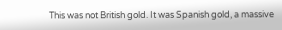This was not British gold. It was Spanish gold, a massive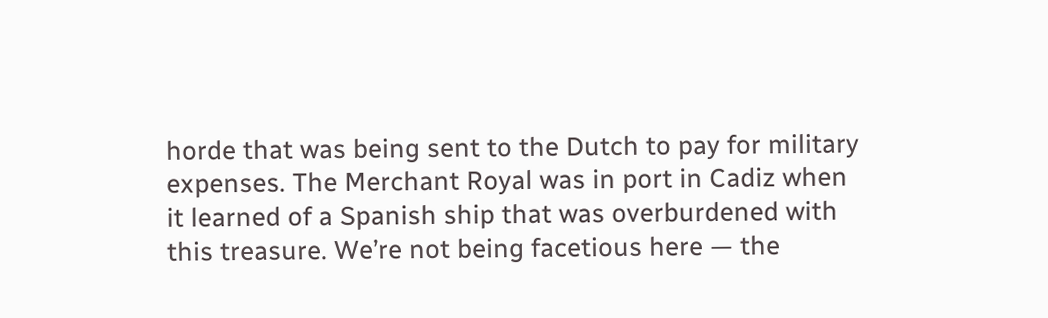horde that was being sent to the Dutch to pay for military expenses. The Merchant Royal was in port in Cadiz when it learned of a Spanish ship that was overburdened with this treasure. We’re not being facetious here — the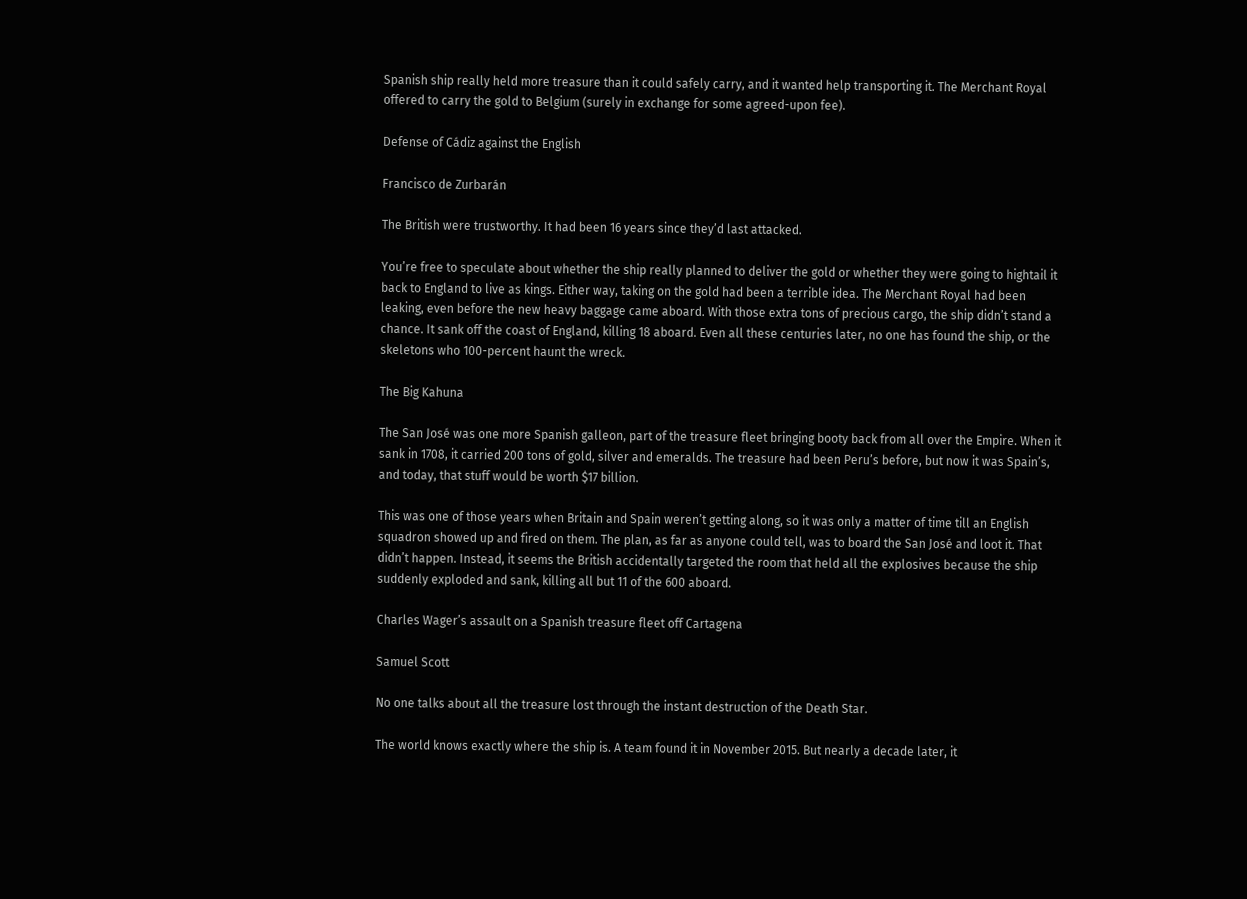Spanish ship really held more treasure than it could safely carry, and it wanted help transporting it. The Merchant Royal offered to carry the gold to Belgium (surely in exchange for some agreed-upon fee).

Defense of Cádiz against the English

Francisco de Zurbarán

The British were trustworthy. It had been 16 years since they’d last attacked.

You’re free to speculate about whether the ship really planned to deliver the gold or whether they were going to hightail it back to England to live as kings. Either way, taking on the gold had been a terrible idea. The Merchant Royal had been leaking, even before the new heavy baggage came aboard. With those extra tons of precious cargo, the ship didn’t stand a chance. It sank off the coast of England, killing 18 aboard. Even all these centuries later, no one has found the ship, or the skeletons who 100-percent haunt the wreck.

The Big Kahuna

The San José was one more Spanish galleon, part of the treasure fleet bringing booty back from all over the Empire. When it sank in 1708, it carried 200 tons of gold, silver and emeralds. The treasure had been Peru’s before, but now it was Spain’s, and today, that stuff would be worth $17 billion.

This was one of those years when Britain and Spain weren’t getting along, so it was only a matter of time till an English squadron showed up and fired on them. The plan, as far as anyone could tell, was to board the San José and loot it. That didn’t happen. Instead, it seems the British accidentally targeted the room that held all the explosives because the ship suddenly exploded and sank, killing all but 11 of the 600 aboard.

Charles Wager’s assault on a Spanish treasure fleet off Cartagena

Samuel Scott

No one talks about all the treasure lost through the instant destruction of the Death Star.

The world knows exactly where the ship is. A team found it in November 2015. But nearly a decade later, it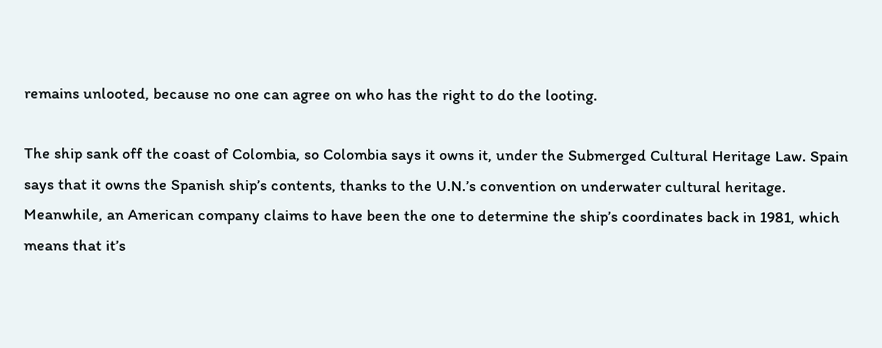remains unlooted, because no one can agree on who has the right to do the looting.

The ship sank off the coast of Colombia, so Colombia says it owns it, under the Submerged Cultural Heritage Law. Spain says that it owns the Spanish ship’s contents, thanks to the U.N.’s convention on underwater cultural heritage. Meanwhile, an American company claims to have been the one to determine the ship’s coordinates back in 1981, which means that it’s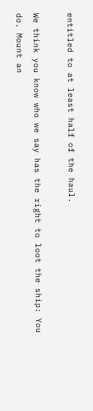entitled to at least half of the haul.

We think you know who we say has the right to loot the ship: You do. Mount an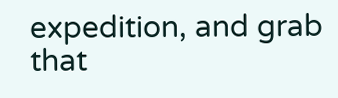expedition, and grab that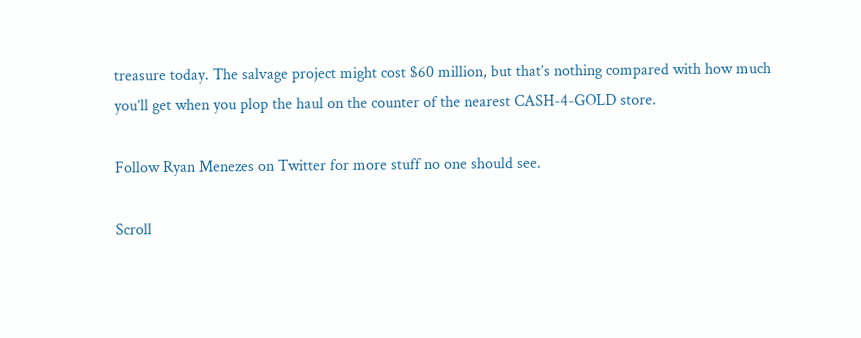treasure today. The salvage project might cost $60 million, but that’s nothing compared with how much you’ll get when you plop the haul on the counter of the nearest CASH-4-GOLD store.

Follow Ryan Menezes on Twitter for more stuff no one should see.

Scroll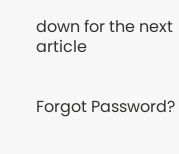down for the next article


Forgot Password?